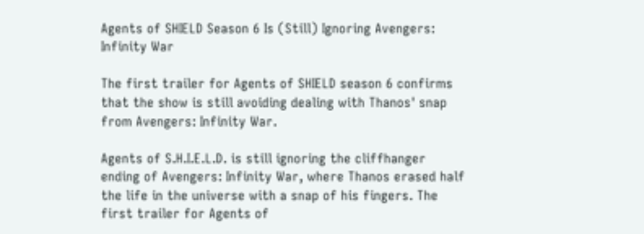Agents of SHIELD Season 6 Is (Still) Ignoring Avengers: Infinity War

The first trailer for Agents of SHIELD season 6 confirms that the show is still avoiding dealing with Thanos' snap from Avengers: Infinity War.

Agents of S.H.I.E.L.D. is still ignoring the cliffhanger ending of Avengers: Infinity War, where Thanos erased half the life in the universe with a snap of his fingers. The first trailer for Agents of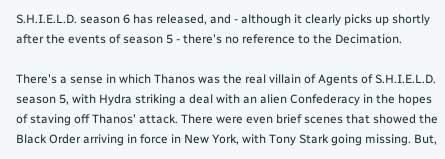S.H.I.E.L.D. season 6 has released, and - although it clearly picks up shortly after the events of season 5 - there's no reference to the Decimation.

There's a sense in which Thanos was the real villain of Agents of S.H.I.E.L.D. season 5, with Hydra striking a deal with an alien Confederacy in the hopes of staving off Thanos' attack. There were even brief scenes that showed the Black Order arriving in force in New York, with Tony Stark going missing. But,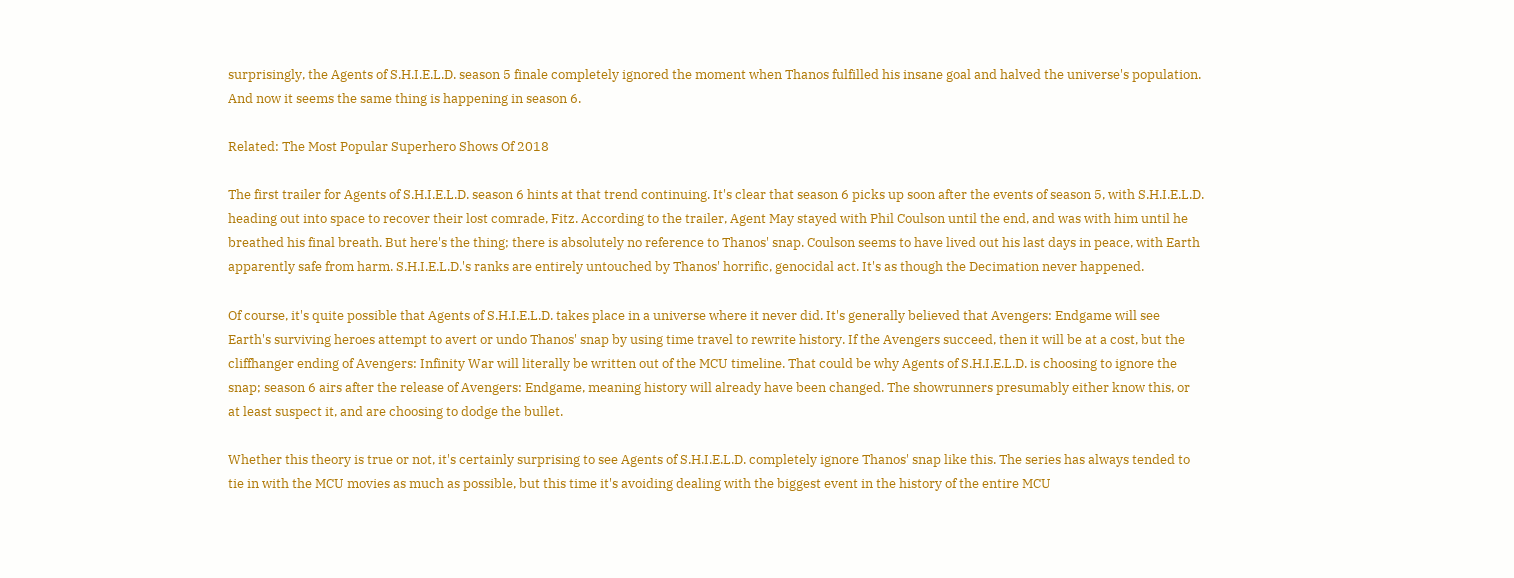surprisingly, the Agents of S.H.I.E.L.D. season 5 finale completely ignored the moment when Thanos fulfilled his insane goal and halved the universe's population. And now it seems the same thing is happening in season 6.

Related: The Most Popular Superhero Shows Of 2018

The first trailer for Agents of S.H.I.E.L.D. season 6 hints at that trend continuing. It's clear that season 6 picks up soon after the events of season 5, with S.H.I.E.L.D. heading out into space to recover their lost comrade, Fitz. According to the trailer, Agent May stayed with Phil Coulson until the end, and was with him until he breathed his final breath. But here's the thing; there is absolutely no reference to Thanos' snap. Coulson seems to have lived out his last days in peace, with Earth apparently safe from harm. S.H.I.E.L.D.'s ranks are entirely untouched by Thanos' horrific, genocidal act. It's as though the Decimation never happened.

Of course, it's quite possible that Agents of S.H.I.E.L.D. takes place in a universe where it never did. It's generally believed that Avengers: Endgame will see Earth's surviving heroes attempt to avert or undo Thanos' snap by using time travel to rewrite history. If the Avengers succeed, then it will be at a cost, but the cliffhanger ending of Avengers: Infinity War will literally be written out of the MCU timeline. That could be why Agents of S.H.I.E.L.D. is choosing to ignore the snap; season 6 airs after the release of Avengers: Endgame, meaning history will already have been changed. The showrunners presumably either know this, or at least suspect it, and are choosing to dodge the bullet.

Whether this theory is true or not, it's certainly surprising to see Agents of S.H.I.E.L.D. completely ignore Thanos' snap like this. The series has always tended to tie in with the MCU movies as much as possible, but this time it's avoiding dealing with the biggest event in the history of the entire MCU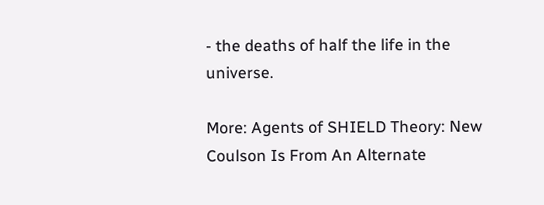- the deaths of half the life in the universe.

More: Agents of SHIELD Theory: New Coulson Is From An Alternate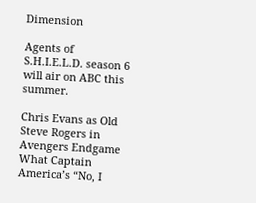Dimension

Agents of S.H.I.E.L.D. season 6 will air on ABC this summer.

Chris Evans as Old Steve Rogers in Avengers Endgame
What Captain America’s “No, I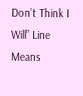Don’t Think I Will” Line Means